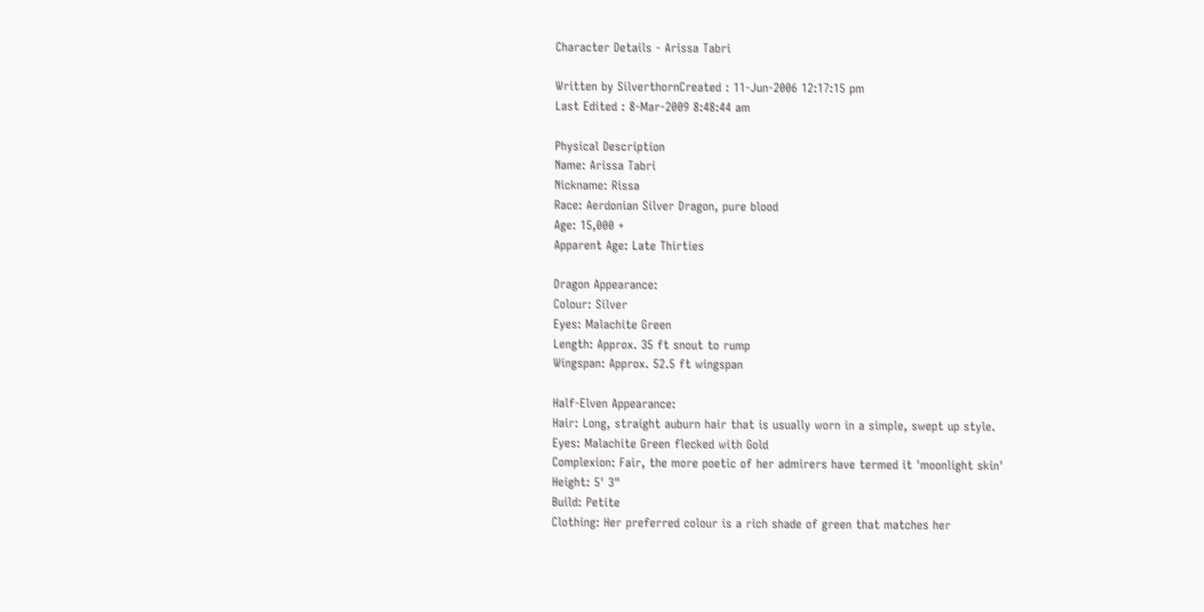Character Details - Arissa Tabri

Written by SilverthornCreated : 11-Jun-2006 12:17:15 pm
Last Edited : 8-Mar-2009 8:48:44 am

Physical Description
Name: Arissa Tabri
Nickname: Rissa
Race: Aerdonian Silver Dragon, pure blood
Age: 15,000 +
Apparent Age: Late Thirties

Dragon Appearance:
Colour: Silver
Eyes: Malachite Green
Length: Approx. 35 ft snout to rump
Wingspan: Approx. 52.5 ft wingspan

Half-Elven Appearance:
Hair: Long, straight auburn hair that is usually worn in a simple, swept up style.
Eyes: Malachite Green flecked with Gold
Complexion: Fair, the more poetic of her admirers have termed it 'moonlight skin'
Height: 5' 3"
Build: Petite
Clothing: Her preferred colour is a rich shade of green that matches her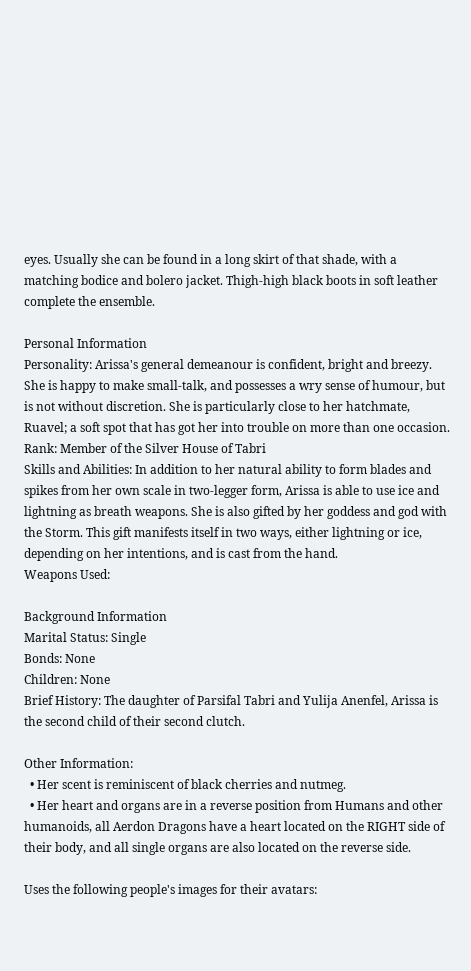eyes. Usually she can be found in a long skirt of that shade, with a matching bodice and bolero jacket. Thigh-high black boots in soft leather complete the ensemble.

Personal Information
Personality: Arissa's general demeanour is confident, bright and breezy. She is happy to make small-talk, and possesses a wry sense of humour, but is not without discretion. She is particularly close to her hatchmate, Ruavel; a soft spot that has got her into trouble on more than one occasion.
Rank: Member of the Silver House of Tabri
Skills and Abilities: In addition to her natural ability to form blades and spikes from her own scale in two-legger form, Arissa is able to use ice and lightning as breath weapons. She is also gifted by her goddess and god with the Storm. This gift manifests itself in two ways, either lightning or ice, depending on her intentions, and is cast from the hand.
Weapons Used:

Background Information
Marital Status: Single
Bonds: None
Children: None
Brief History: The daughter of Parsifal Tabri and Yulija Anenfel, Arissa is the second child of their second clutch.

Other Information:
  • Her scent is reminiscent of black cherries and nutmeg.
  • Her heart and organs are in a reverse position from Humans and other humanoids, all Aerdon Dragons have a heart located on the RIGHT side of their body, and all single organs are also located on the reverse side.

Uses the following people's images for their avatars: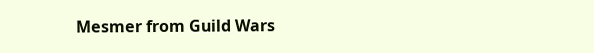Mesmer from Guild Wars